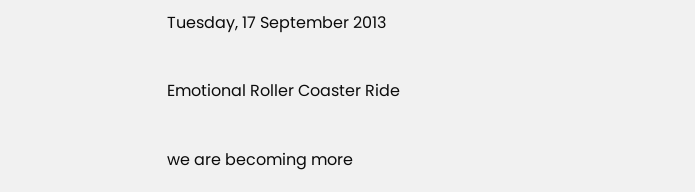Tuesday, 17 September 2013

Emotional Roller Coaster Ride

we are becoming more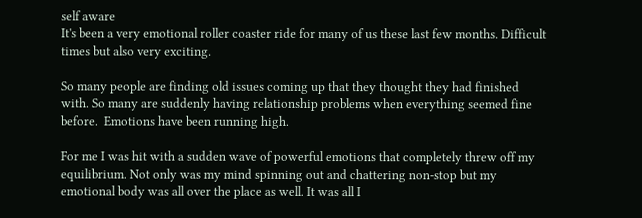self aware
It's been a very emotional roller coaster ride for many of us these last few months. Difficult times but also very exciting.

So many people are finding old issues coming up that they thought they had finished with. So many are suddenly having relationship problems when everything seemed fine before.  Emotions have been running high.

For me I was hit with a sudden wave of powerful emotions that completely threw off my equilibrium. Not only was my mind spinning out and chattering non-stop but my emotional body was all over the place as well. It was all I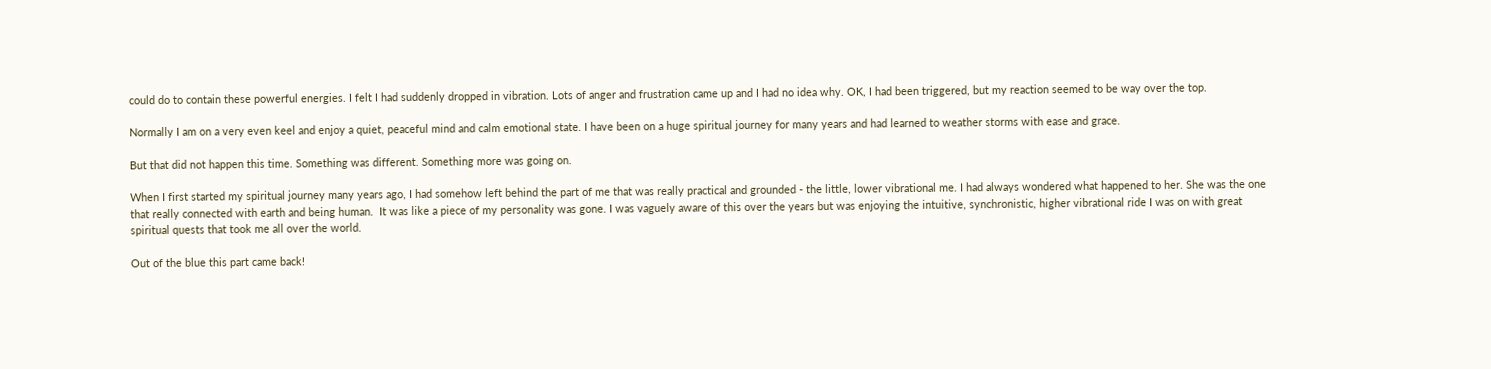could do to contain these powerful energies. I felt I had suddenly dropped in vibration. Lots of anger and frustration came up and I had no idea why. OK, I had been triggered, but my reaction seemed to be way over the top.

Normally I am on a very even keel and enjoy a quiet, peaceful mind and calm emotional state. I have been on a huge spiritual journey for many years and had learned to weather storms with ease and grace.

But that did not happen this time. Something was different. Something more was going on.

When I first started my spiritual journey many years ago, I had somehow left behind the part of me that was really practical and grounded - the little, lower vibrational me. I had always wondered what happened to her. She was the one that really connected with earth and being human.  It was like a piece of my personality was gone. I was vaguely aware of this over the years but was enjoying the intuitive, synchronistic, higher vibrational ride I was on with great spiritual quests that took me all over the world.

Out of the blue this part came back!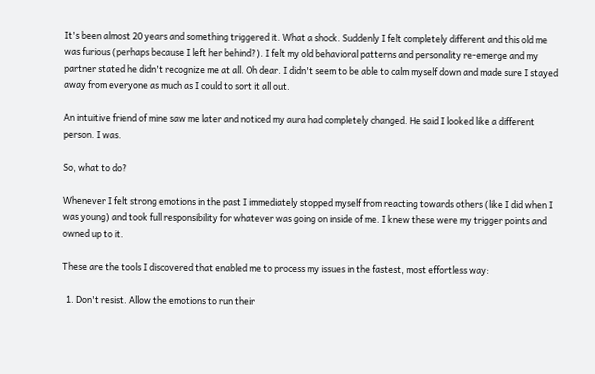It's been almost 20 years and something triggered it. What a shock. Suddenly I felt completely different and this old me was furious (perhaps because I left her behind?). I felt my old behavioral patterns and personality re-emerge and my partner stated he didn't recognize me at all. Oh dear. I didn't seem to be able to calm myself down and made sure I stayed away from everyone as much as I could to sort it all out.

An intuitive friend of mine saw me later and noticed my aura had completely changed. He said I looked like a different person. I was.

So, what to do?

Whenever I felt strong emotions in the past I immediately stopped myself from reacting towards others (like I did when I was young) and took full responsibility for whatever was going on inside of me. I knew these were my trigger points and owned up to it.

These are the tools I discovered that enabled me to process my issues in the fastest, most effortless way:

  1. Don't resist. Allow the emotions to run their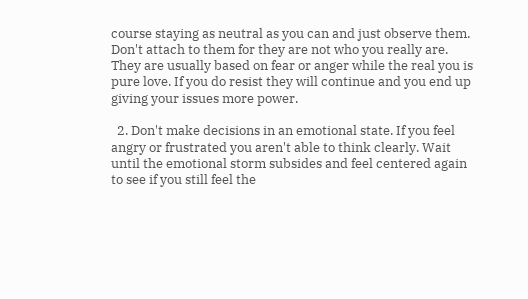course staying as neutral as you can and just observe them. Don't attach to them for they are not who you really are. They are usually based on fear or anger while the real you is pure love. If you do resist they will continue and you end up giving your issues more power.

  2. Don't make decisions in an emotional state. If you feel angry or frustrated you aren't able to think clearly. Wait until the emotional storm subsides and feel centered again to see if you still feel the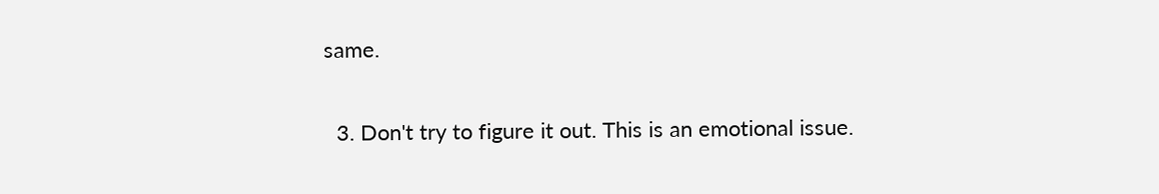same.

  3. Don't try to figure it out. This is an emotional issue.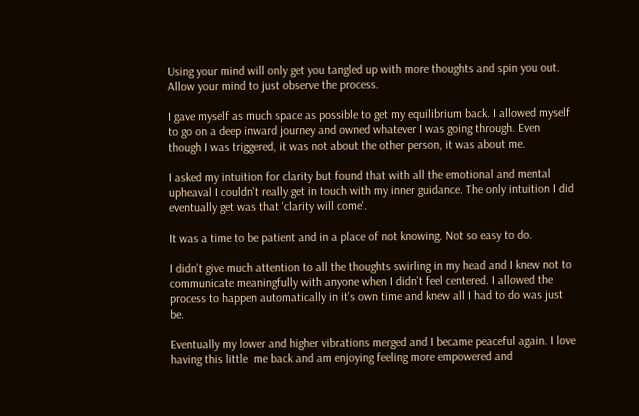Using your mind will only get you tangled up with more thoughts and spin you out. Allow your mind to just observe the process.

I gave myself as much space as possible to get my equilibrium back. I allowed myself to go on a deep inward journey and owned whatever I was going through. Even though I was triggered, it was not about the other person, it was about me.

I asked my intuition for clarity but found that with all the emotional and mental upheaval I couldn't really get in touch with my inner guidance. The only intuition I did eventually get was that 'clarity will come'.

It was a time to be patient and in a place of not knowing. Not so easy to do.

I didn't give much attention to all the thoughts swirling in my head and I knew not to communicate meaningfully with anyone when I didn't feel centered. I allowed the process to happen automatically in it's own time and knew all I had to do was just be.

Eventually my lower and higher vibrations merged and I became peaceful again. I love having this little  me back and am enjoying feeling more empowered and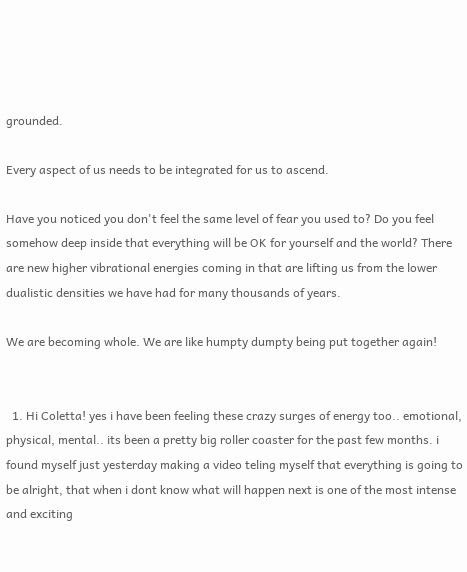grounded.

Every aspect of us needs to be integrated for us to ascend.

Have you noticed you don't feel the same level of fear you used to? Do you feel somehow deep inside that everything will be OK for yourself and the world? There are new higher vibrational energies coming in that are lifting us from the lower dualistic densities we have had for many thousands of years.

We are becoming whole. We are like humpty dumpty being put together again!


  1. Hi Coletta! yes i have been feeling these crazy surges of energy too.. emotional, physical, mental.. its been a pretty big roller coaster for the past few months. i found myself just yesterday making a video teling myself that everything is going to be alright, that when i dont know what will happen next is one of the most intense and exciting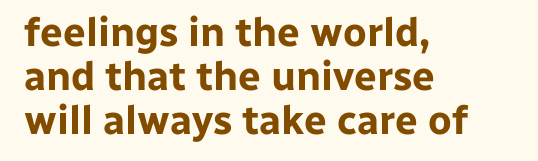feelings in the world, and that the universe will always take care of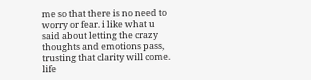me so that there is no need to worry or fear. i like what u said about letting the crazy thoughts and emotions pass, trusting that clarity will come. life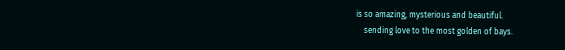is so amazing, mysterious and beautiful.
    sending love to the most golden of bays.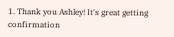1. Thank you Ashley! It's great getting confirmation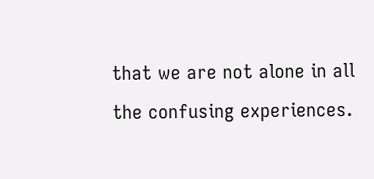that we are not alone in all the confusing experiences.